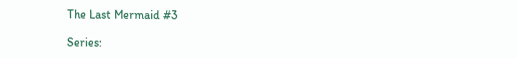The Last Mermaid #3

Series: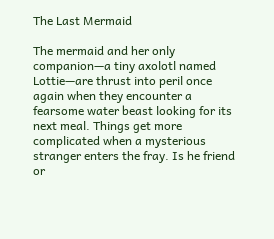The Last Mermaid

The mermaid and her only companion—a tiny axolotl named Lottie—are thrust into peril once again when they encounter a fearsome water beast looking for its next meal. Things get more complicated when a mysterious stranger enters the fray. Is he friend or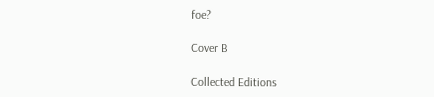foe?

Cover B

Collected Editions